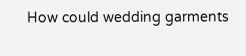How could wedding garments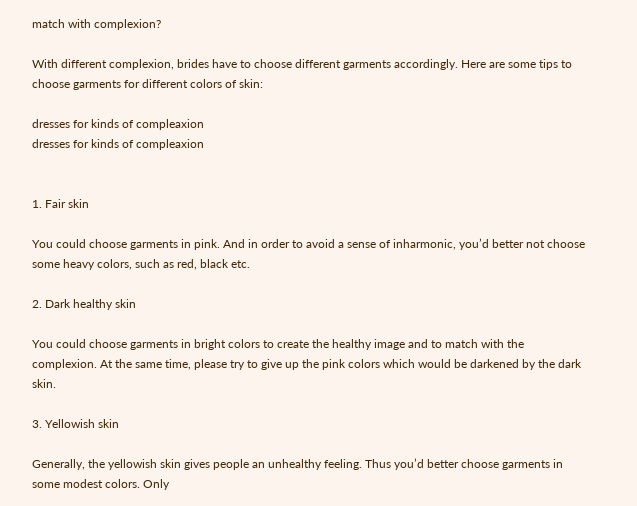match with complexion?

With different complexion, brides have to choose different garments accordingly. Here are some tips to choose garments for different colors of skin:

dresses for kinds of compleaxion
dresses for kinds of compleaxion


1. Fair skin

You could choose garments in pink. And in order to avoid a sense of inharmonic, you’d better not choose some heavy colors, such as red, black etc.

2. Dark healthy skin

You could choose garments in bright colors to create the healthy image and to match with the complexion. At the same time, please try to give up the pink colors which would be darkened by the dark skin.

3. Yellowish skin

Generally, the yellowish skin gives people an unhealthy feeling. Thus you’d better choose garments in some modest colors. Only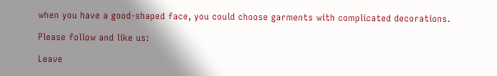when you have a good-shaped face, you could choose garments with complicated decorations.

Please follow and like us:

Leave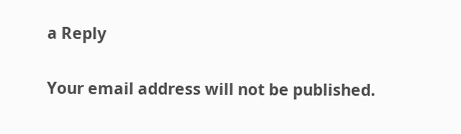a Reply

Your email address will not be published.